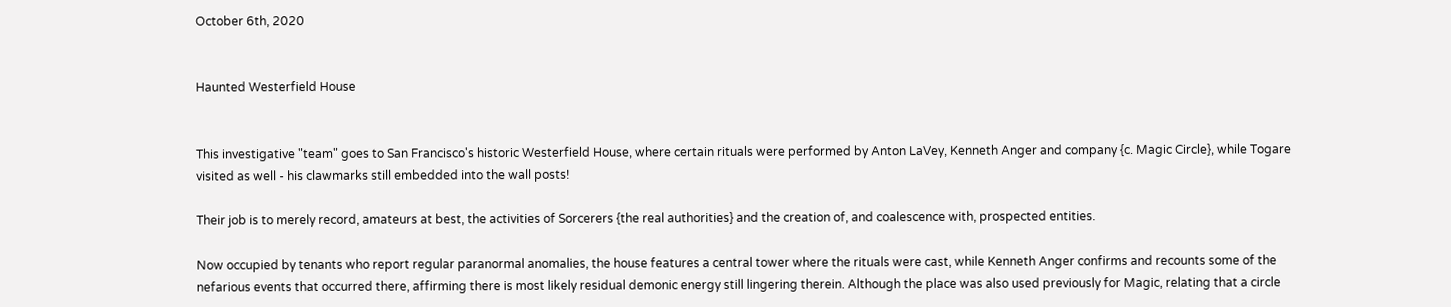October 6th, 2020


Haunted Westerfield House


This investigative "team" goes to San Francisco's historic Westerfield House, where certain rituals were performed by Anton LaVey, Kenneth Anger and company {c. Magic Circle}, while Togare visited as well - his clawmarks still embedded into the wall posts!

Their job is to merely record, amateurs at best, the activities of Sorcerers {the real authorities} and the creation of, and coalescence with, prospected entities.

Now occupied by tenants who report regular paranormal anomalies, the house features a central tower where the rituals were cast, while Kenneth Anger confirms and recounts some of the nefarious events that occurred there, affirming there is most likely residual demonic energy still lingering therein. Although the place was also used previously for Magic, relating that a circle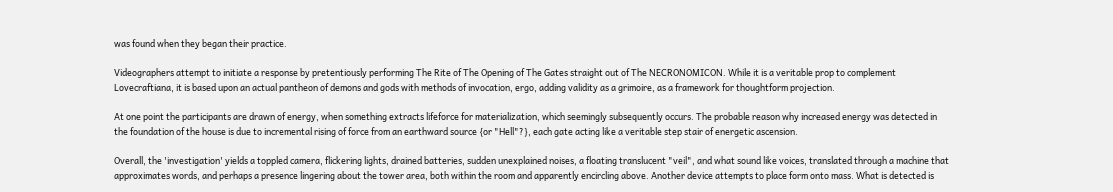was found when they began their practice.

Videographers attempt to initiate a response by pretentiously performing The Rite of The Opening of The Gates straight out of The NECRONOMICON. While it is a veritable prop to complement Lovecraftiana, it is based upon an actual pantheon of demons and gods with methods of invocation, ergo, adding validity as a grimoire, as a framework for thoughtform projection.

At one point the participants are drawn of energy, when something extracts lifeforce for materialization, which seemingly subsequently occurs. The probable reason why increased energy was detected in the foundation of the house is due to incremental rising of force from an earthward source {or "Hell"?}, each gate acting like a veritable step stair of energetic ascension.

Overall, the 'investigation' yields a toppled camera, flickering lights, drained batteries, sudden unexplained noises, a floating translucent "veil", and what sound like voices, translated through a machine that approximates words, and perhaps a presence lingering about the tower area, both within the room and apparently encircling above. Another device attempts to place form onto mass. What is detected is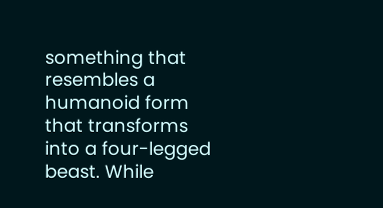something that resembles a humanoid form that transforms into a four-legged beast. While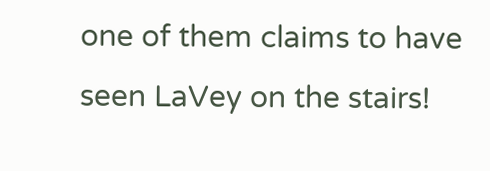one of them claims to have seen LaVey on the stairs!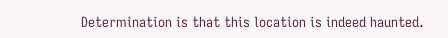Determination is that this location is indeed haunted.